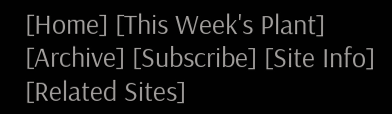[Home] [This Week's Plant] [Archive] [Subscribe] [Site Info] [Related Sites]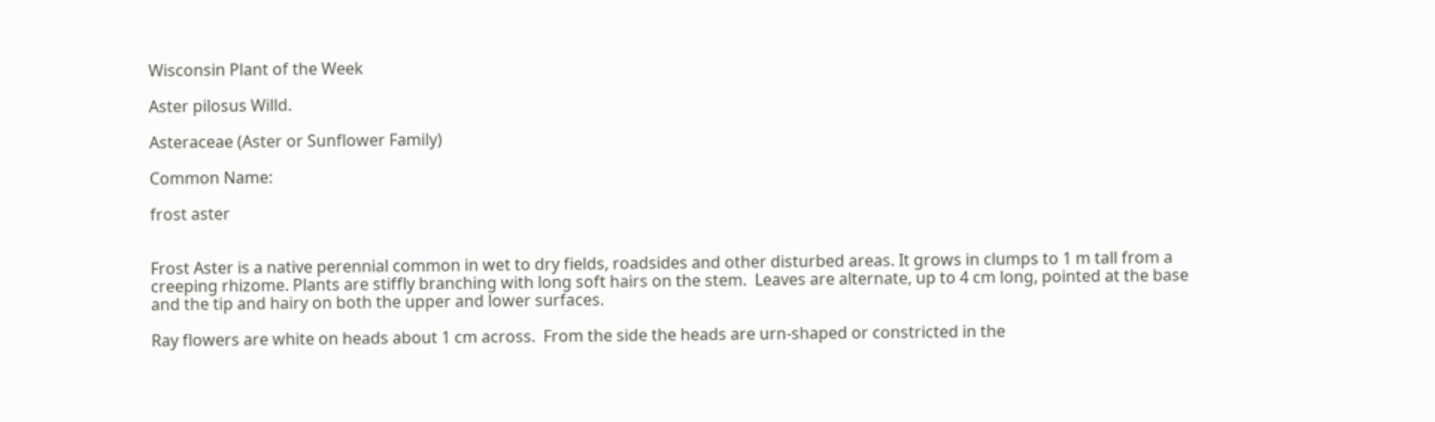Wisconsin Plant of the Week

Aster pilosus Willd.

Asteraceae (Aster or Sunflower Family)

Common Name:

frost aster


Frost Aster is a native perennial common in wet to dry fields, roadsides and other disturbed areas. It grows in clumps to 1 m tall from a creeping rhizome. Plants are stiffly branching with long soft hairs on the stem.  Leaves are alternate, up to 4 cm long, pointed at the base and the tip and hairy on both the upper and lower surfaces.

Ray flowers are white on heads about 1 cm across.  From the side the heads are urn-shaped or constricted in the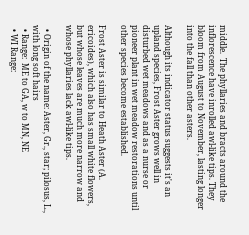middle.  The phyllaries and bracts around the inflorescence have inrolled awl-like tips. They bloom from August to November, lasting longer into the fall than other asters.

Although its indicator status suggests it's an upland species, Frost Aster grows well in disturbed wet meadows and as a nurse or pioneer plant in wet meadow restorations until other species become established.

Frost Aster is similar to Heath Aster (A. ericoides), which also has small white flowers, but whose leaves are much more narrow and whose phyllaries lack awl-like tips.

  • Origin of the name: Aster, Gr., star; pilosus, L., with long soft hairs
  • Range:  ME to GA, w to MN, NE
  • WI Range: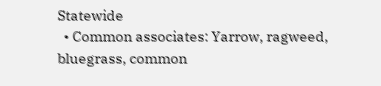Statewide
  • Common associates: Yarrow, ragweed, bluegrass, common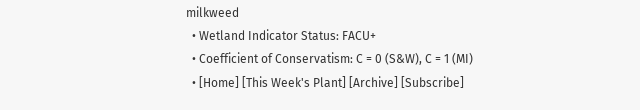milkweed
  • Wetland Indicator Status: FACU+
  • Coefficient of Conservatism: C = 0 (S&W), C = 1 (MI)
  • [Home] [This Week's Plant] [Archive] [Subscribe]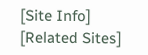[Site Info] [Related Sites]